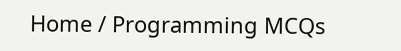Home / Programming MCQs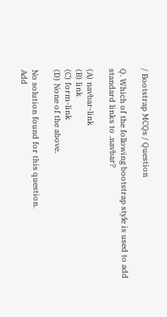/ Bootstrap MCQs / Question

Q. Which of the following bootstrap style is used to add standard links to .navbar?

(A) navbar-link
(B) link
(C) form-link
(D) None of the above.

No solution found for this question.
Add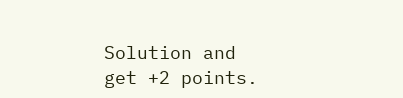Solution and get +2 points.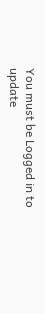You must be Logged in to update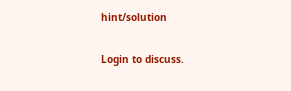hint/solution


Login to discuss.